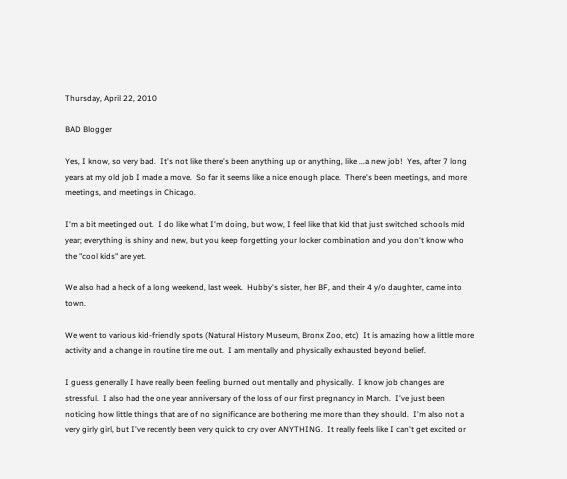Thursday, April 22, 2010

BAD Blogger

Yes, I know, so very bad.  It's not like there's been anything up or anything, like ...a new job!  Yes, after 7 long years at my old job I made a move.  So far it seems like a nice enough place.  There's been meetings, and more meetings, and meetings in Chicago.

I'm a bit meetinged out.  I do like what I'm doing, but wow, I feel like that kid that just switched schools mid year; everything is shiny and new, but you keep forgetting your locker combination and you don't know who the "cool kids" are yet.

We also had a heck of a long weekend, last week.  Hubby's sister, her BF, and their 4 y/o daughter, came into town.

We went to various kid-friendly spots (Natural History Museum, Bronx Zoo, etc)  It is amazing how a little more activity and a change in routine tire me out.  I am mentally and physically exhausted beyond belief.

I guess generally I have really been feeling burned out mentally and physically.  I know job changes are stressful.  I also had the one year anniversary of the loss of our first pregnancy in March.  I've just been noticing how little things that are of no significance are bothering me more than they should.  I'm also not a very girly girl, but I've recently been very quick to cry over ANYTHING.  It really feels like I can't get excited or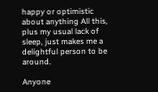happy or optimistic about anything All this, plus my usual lack of sleep, just makes me a delightful person to be around.

Anyone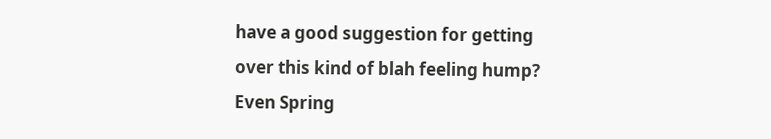have a good suggestion for getting over this kind of blah feeling hump?  Even Spring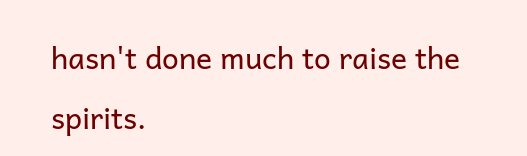hasn't done much to raise the spirits.